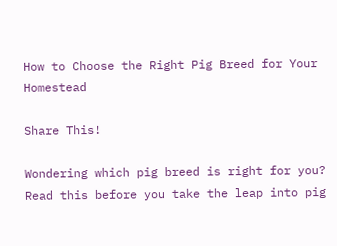How to Choose the Right Pig Breed for Your Homestead

Share This!

Wondering which pig breed is right for you? Read this before you take the leap into pig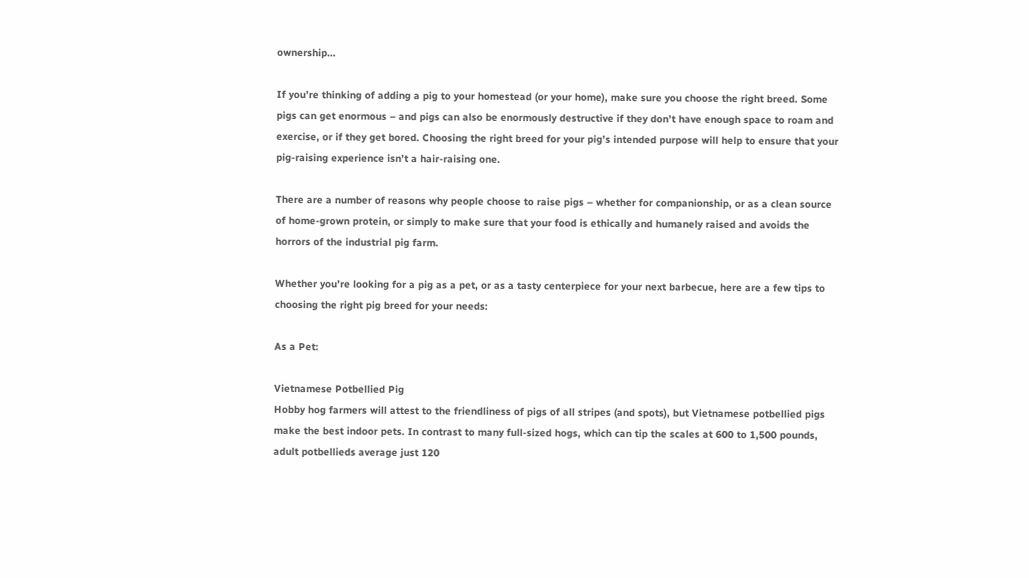ownership…

If you’re thinking of adding a pig to your homestead (or your home), make sure you choose the right breed. Some pigs can get enormous – and pigs can also be enormously destructive if they don’t have enough space to roam and exercise, or if they get bored. Choosing the right breed for your pig’s intended purpose will help to ensure that your pig-raising experience isn’t a hair-raising one.

There are a number of reasons why people choose to raise pigs – whether for companionship, or as a clean source of home-grown protein, or simply to make sure that your food is ethically and humanely raised and avoids the horrors of the industrial pig farm.

Whether you’re looking for a pig as a pet, or as a tasty centerpiece for your next barbecue, here are a few tips to choosing the right pig breed for your needs:

As a Pet:

Vietnamese Potbellied Pig
Hobby hog farmers will attest to the friendliness of pigs of all stripes (and spots), but Vietnamese potbellied pigs make the best indoor pets. In contrast to many full-sized hogs, which can tip the scales at 600 to 1,500 pounds, adult potbellieds average just 120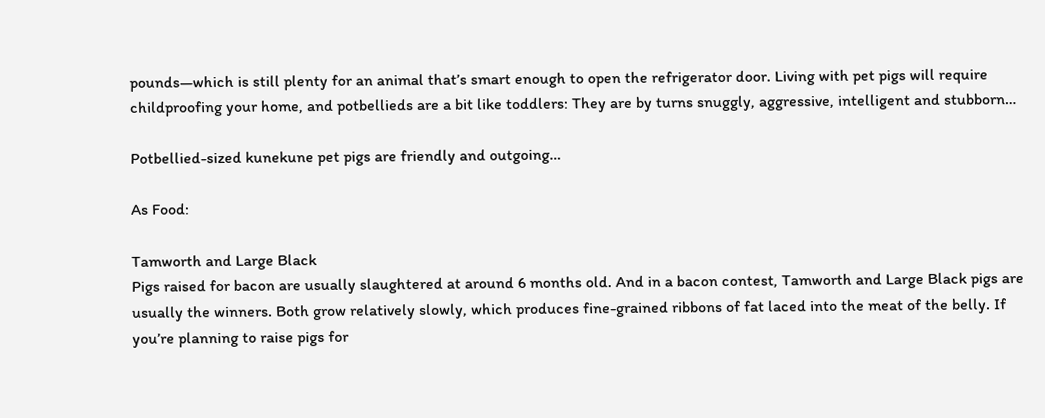pounds—which is still plenty for an animal that’s smart enough to open the refrigerator door. Living with pet pigs will require childproofing your home, and potbellieds are a bit like toddlers: They are by turns snuggly, aggressive, intelligent and stubborn…

Potbellied-sized kunekune pet pigs are friendly and outgoing…

As Food:

Tamworth and Large Black
Pigs raised for bacon are usually slaughtered at around 6 months old. And in a bacon contest, Tamworth and Large Black pigs are usually the winners. Both grow relatively slowly, which produces fine-grained ribbons of fat laced into the meat of the belly. If you’re planning to raise pigs for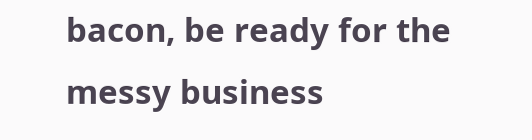bacon, be ready for the messy business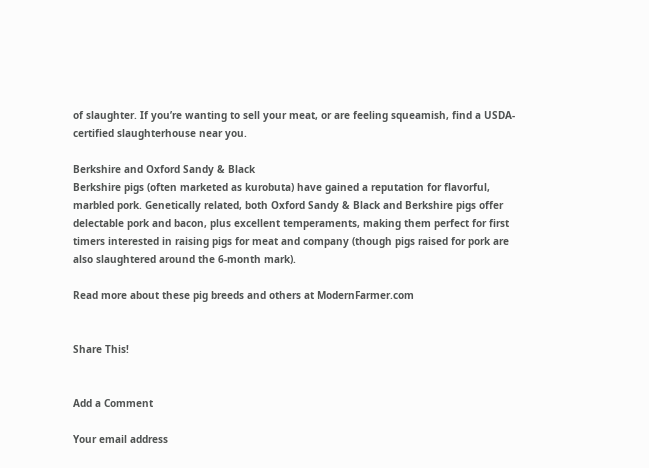of slaughter. If you’re wanting to sell your meat, or are feeling squeamish, find a USDA-certified slaughterhouse near you.

Berkshire and Oxford Sandy & Black
Berkshire pigs (often marketed as kurobuta) have gained a reputation for flavorful, marbled pork. Genetically related, both Oxford Sandy & Black and Berkshire pigs offer delectable pork and bacon, plus excellent temperaments, making them perfect for first timers interested in raising pigs for meat and company (though pigs raised for pork are also slaughtered around the 6-month mark).

Read more about these pig breeds and others at ModernFarmer.com


Share This!


Add a Comment

Your email address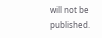will not be published.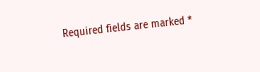Required fields are marked *